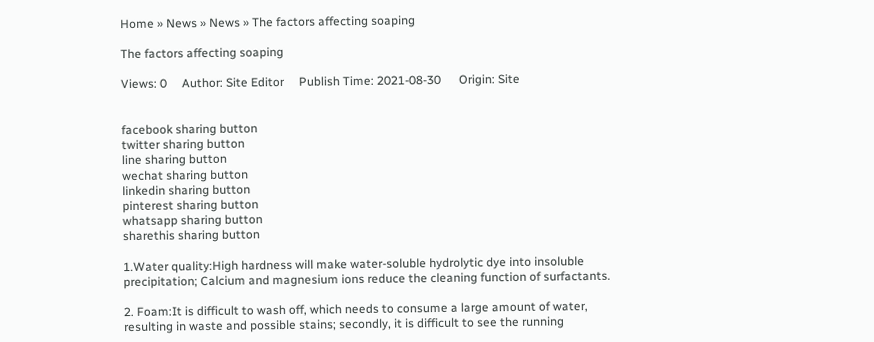Home » News » News » The factors affecting soaping

The factors affecting soaping

Views: 0     Author: Site Editor     Publish Time: 2021-08-30      Origin: Site


facebook sharing button
twitter sharing button
line sharing button
wechat sharing button
linkedin sharing button
pinterest sharing button
whatsapp sharing button
sharethis sharing button

1.Water quality:High hardness will make water-soluble hydrolytic dye into insoluble precipitation; Calcium and magnesium ions reduce the cleaning function of surfactants.

2. Foam:It is difficult to wash off, which needs to consume a large amount of water, resulting in waste and possible stains; secondly, it is difficult to see the running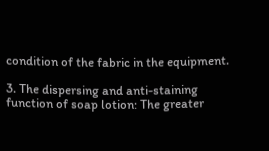condition of the fabric in the equipment.

3. The dispersing and anti-staining function of soap lotion: The greater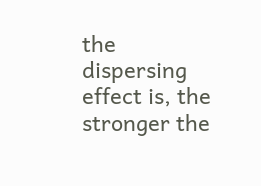the dispersing effect is, the stronger the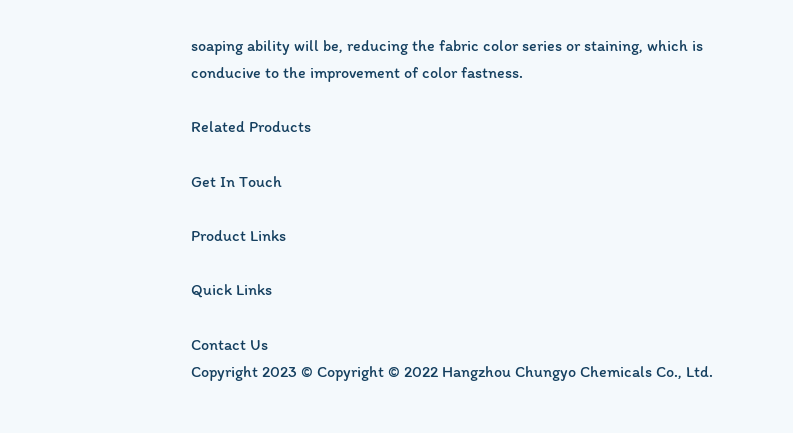soaping ability will be, reducing the fabric color series or staining, which is conducive to the improvement of color fastness.

Related Products

Get In Touch

Product Links

Quick Links

Contact Us
Copyright 2023 © Copyright © 2022 Hangzhou Chungyo Chemicals Co., Ltd.